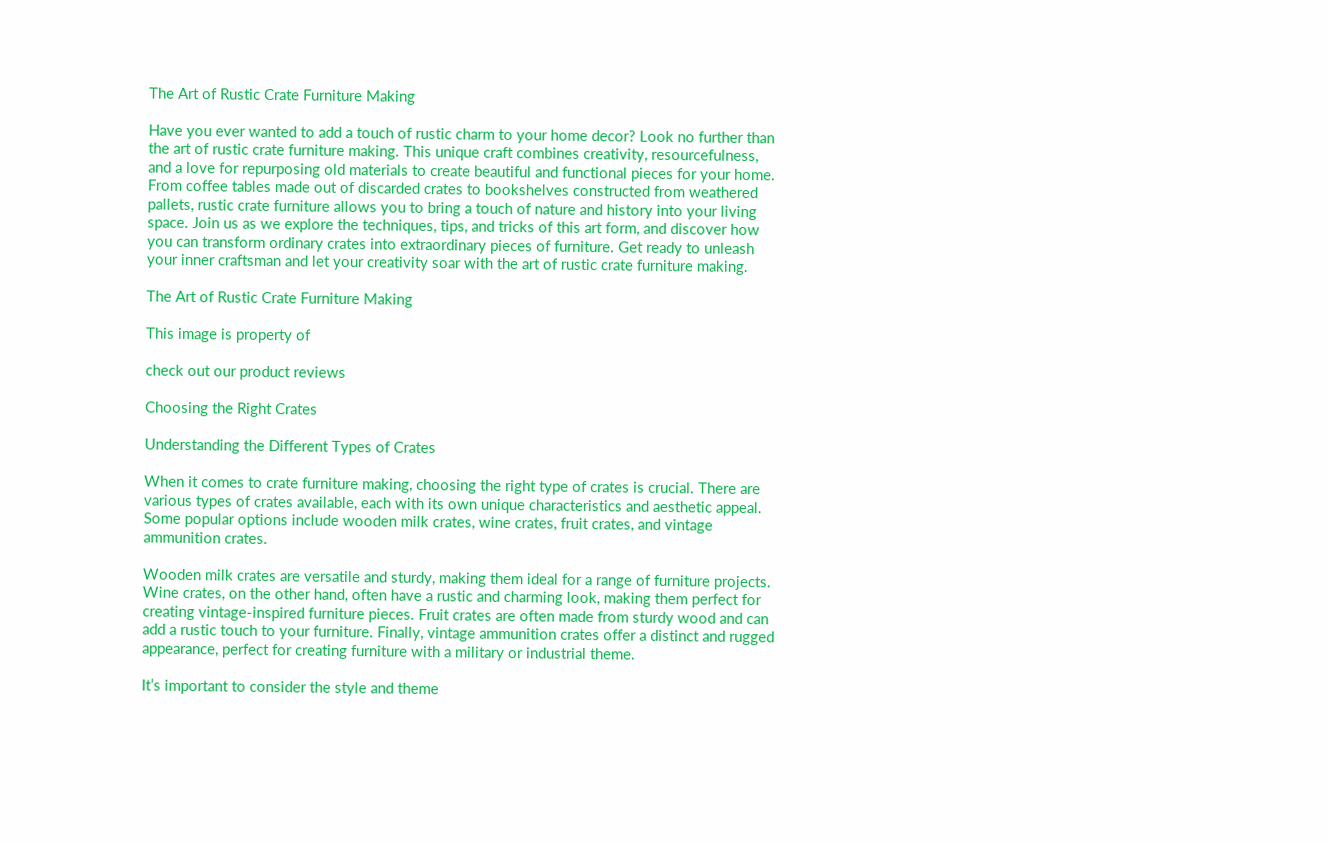The Art of Rustic Crate Furniture Making

Have you ever wanted to add a touch of rustic charm to your home decor? Look no further than the art of rustic crate furniture making. This unique craft combines creativity, resourcefulness, and a love for repurposing old materials to create beautiful and functional pieces for your home. From coffee tables made out of discarded crates to bookshelves constructed from weathered pallets, rustic crate furniture allows you to bring a touch of nature and history into your living space. Join us as we explore the techniques, tips, and tricks of this art form, and discover how you can transform ordinary crates into extraordinary pieces of furniture. Get ready to unleash your inner craftsman and let your creativity soar with the art of rustic crate furniture making.

The Art of Rustic Crate Furniture Making

This image is property of

check out our product reviews

Choosing the Right Crates

Understanding the Different Types of Crates

When it comes to crate furniture making, choosing the right type of crates is crucial. There are various types of crates available, each with its own unique characteristics and aesthetic appeal. Some popular options include wooden milk crates, wine crates, fruit crates, and vintage ammunition crates.

Wooden milk crates are versatile and sturdy, making them ideal for a range of furniture projects. Wine crates, on the other hand, often have a rustic and charming look, making them perfect for creating vintage-inspired furniture pieces. Fruit crates are often made from sturdy wood and can add a rustic touch to your furniture. Finally, vintage ammunition crates offer a distinct and rugged appearance, perfect for creating furniture with a military or industrial theme.

It’s important to consider the style and theme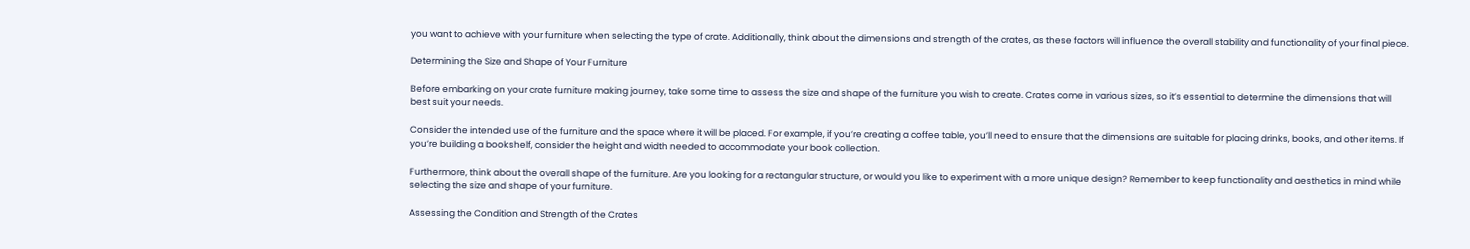you want to achieve with your furniture when selecting the type of crate. Additionally, think about the dimensions and strength of the crates, as these factors will influence the overall stability and functionality of your final piece.

Determining the Size and Shape of Your Furniture

Before embarking on your crate furniture making journey, take some time to assess the size and shape of the furniture you wish to create. Crates come in various sizes, so it’s essential to determine the dimensions that will best suit your needs.

Consider the intended use of the furniture and the space where it will be placed. For example, if you’re creating a coffee table, you’ll need to ensure that the dimensions are suitable for placing drinks, books, and other items. If you’re building a bookshelf, consider the height and width needed to accommodate your book collection.

Furthermore, think about the overall shape of the furniture. Are you looking for a rectangular structure, or would you like to experiment with a more unique design? Remember to keep functionality and aesthetics in mind while selecting the size and shape of your furniture.

Assessing the Condition and Strength of the Crates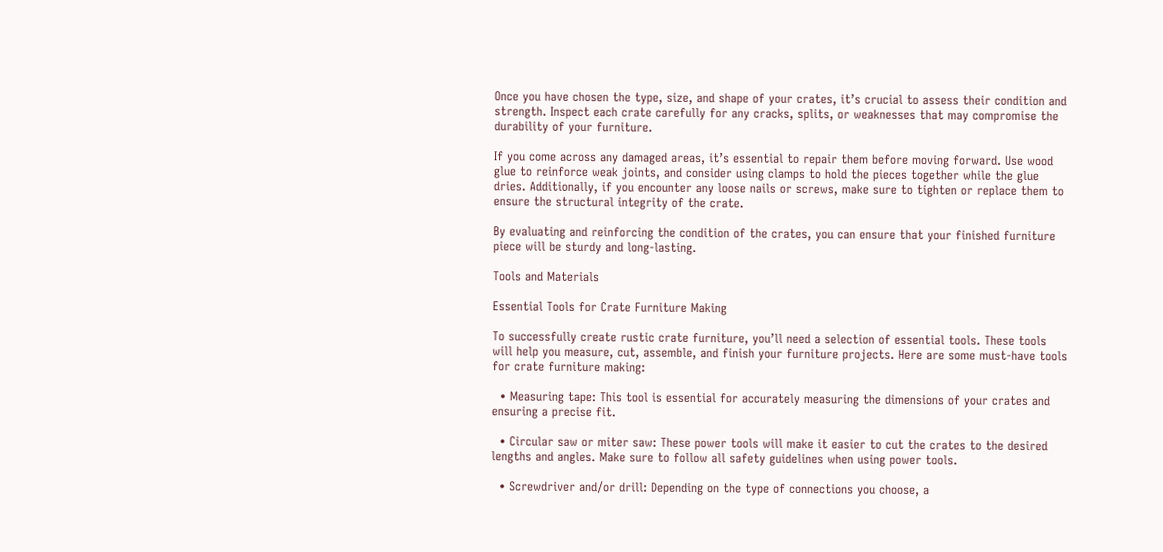Once you have chosen the type, size, and shape of your crates, it’s crucial to assess their condition and strength. Inspect each crate carefully for any cracks, splits, or weaknesses that may compromise the durability of your furniture.

If you come across any damaged areas, it’s essential to repair them before moving forward. Use wood glue to reinforce weak joints, and consider using clamps to hold the pieces together while the glue dries. Additionally, if you encounter any loose nails or screws, make sure to tighten or replace them to ensure the structural integrity of the crate.

By evaluating and reinforcing the condition of the crates, you can ensure that your finished furniture piece will be sturdy and long-lasting.

Tools and Materials

Essential Tools for Crate Furniture Making

To successfully create rustic crate furniture, you’ll need a selection of essential tools. These tools will help you measure, cut, assemble, and finish your furniture projects. Here are some must-have tools for crate furniture making:

  • Measuring tape: This tool is essential for accurately measuring the dimensions of your crates and ensuring a precise fit.

  • Circular saw or miter saw: These power tools will make it easier to cut the crates to the desired lengths and angles. Make sure to follow all safety guidelines when using power tools.

  • Screwdriver and/or drill: Depending on the type of connections you choose, a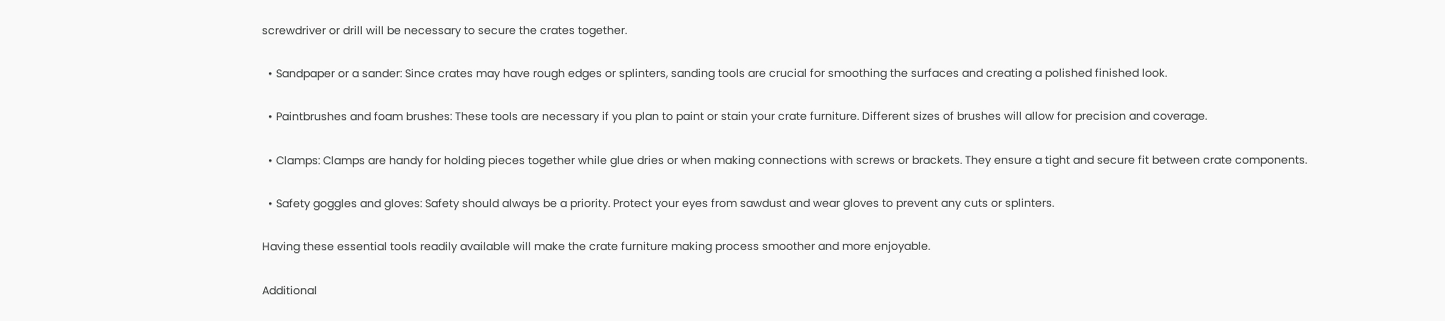screwdriver or drill will be necessary to secure the crates together.

  • Sandpaper or a sander: Since crates may have rough edges or splinters, sanding tools are crucial for smoothing the surfaces and creating a polished finished look.

  • Paintbrushes and foam brushes: These tools are necessary if you plan to paint or stain your crate furniture. Different sizes of brushes will allow for precision and coverage.

  • Clamps: Clamps are handy for holding pieces together while glue dries or when making connections with screws or brackets. They ensure a tight and secure fit between crate components.

  • Safety goggles and gloves: Safety should always be a priority. Protect your eyes from sawdust and wear gloves to prevent any cuts or splinters.

Having these essential tools readily available will make the crate furniture making process smoother and more enjoyable.

Additional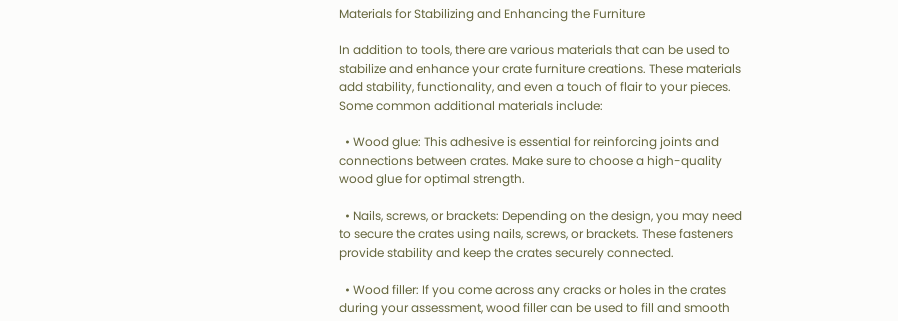Materials for Stabilizing and Enhancing the Furniture

In addition to tools, there are various materials that can be used to stabilize and enhance your crate furniture creations. These materials add stability, functionality, and even a touch of flair to your pieces. Some common additional materials include:

  • Wood glue: This adhesive is essential for reinforcing joints and connections between crates. Make sure to choose a high-quality wood glue for optimal strength.

  • Nails, screws, or brackets: Depending on the design, you may need to secure the crates using nails, screws, or brackets. These fasteners provide stability and keep the crates securely connected.

  • Wood filler: If you come across any cracks or holes in the crates during your assessment, wood filler can be used to fill and smooth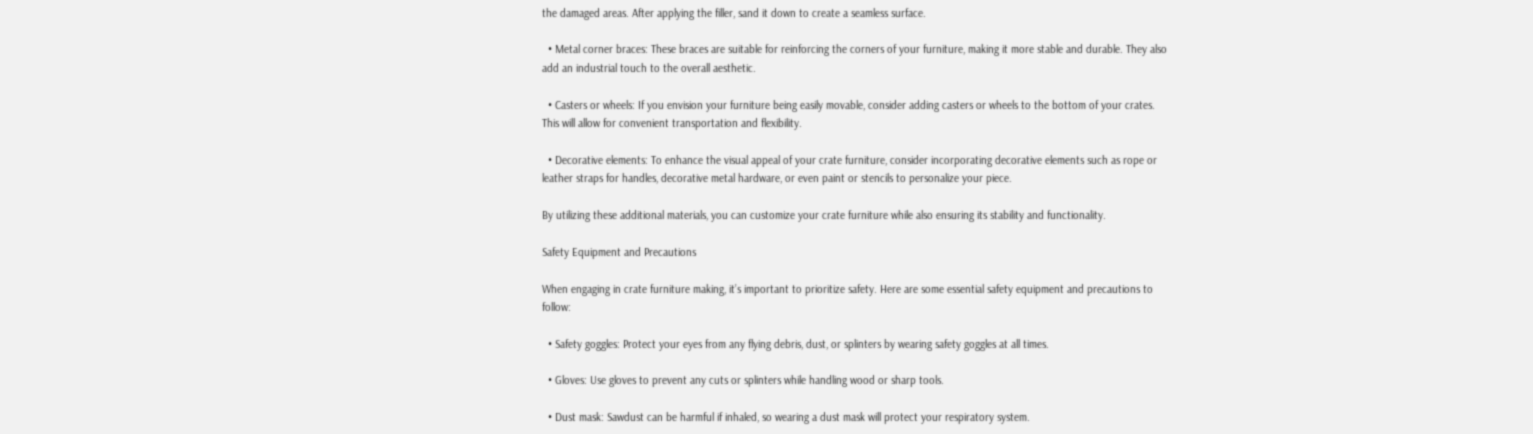the damaged areas. After applying the filler, sand it down to create a seamless surface.

  • Metal corner braces: These braces are suitable for reinforcing the corners of your furniture, making it more stable and durable. They also add an industrial touch to the overall aesthetic.

  • Casters or wheels: If you envision your furniture being easily movable, consider adding casters or wheels to the bottom of your crates. This will allow for convenient transportation and flexibility.

  • Decorative elements: To enhance the visual appeal of your crate furniture, consider incorporating decorative elements such as rope or leather straps for handles, decorative metal hardware, or even paint or stencils to personalize your piece.

By utilizing these additional materials, you can customize your crate furniture while also ensuring its stability and functionality.

Safety Equipment and Precautions

When engaging in crate furniture making, it’s important to prioritize safety. Here are some essential safety equipment and precautions to follow:

  • Safety goggles: Protect your eyes from any flying debris, dust, or splinters by wearing safety goggles at all times.

  • Gloves: Use gloves to prevent any cuts or splinters while handling wood or sharp tools.

  • Dust mask: Sawdust can be harmful if inhaled, so wearing a dust mask will protect your respiratory system.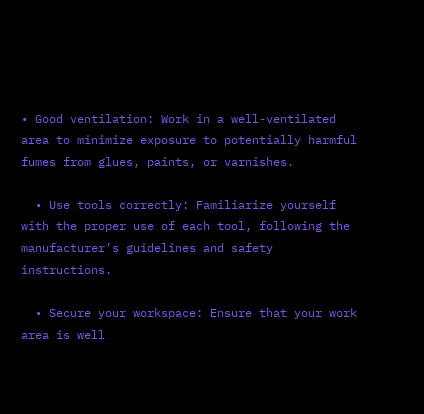• Good ventilation: Work in a well-ventilated area to minimize exposure to potentially harmful fumes from glues, paints, or varnishes.

  • Use tools correctly: Familiarize yourself with the proper use of each tool, following the manufacturer’s guidelines and safety instructions.

  • Secure your workspace: Ensure that your work area is well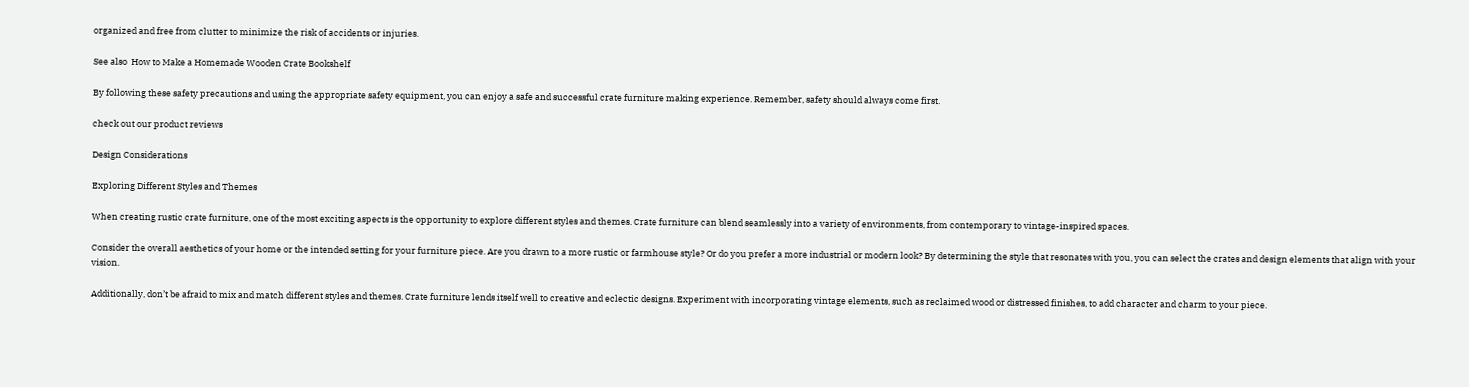organized and free from clutter to minimize the risk of accidents or injuries.

See also  How to Make a Homemade Wooden Crate Bookshelf

By following these safety precautions and using the appropriate safety equipment, you can enjoy a safe and successful crate furniture making experience. Remember, safety should always come first.

check out our product reviews

Design Considerations

Exploring Different Styles and Themes

When creating rustic crate furniture, one of the most exciting aspects is the opportunity to explore different styles and themes. Crate furniture can blend seamlessly into a variety of environments, from contemporary to vintage-inspired spaces.

Consider the overall aesthetics of your home or the intended setting for your furniture piece. Are you drawn to a more rustic or farmhouse style? Or do you prefer a more industrial or modern look? By determining the style that resonates with you, you can select the crates and design elements that align with your vision.

Additionally, don’t be afraid to mix and match different styles and themes. Crate furniture lends itself well to creative and eclectic designs. Experiment with incorporating vintage elements, such as reclaimed wood or distressed finishes, to add character and charm to your piece.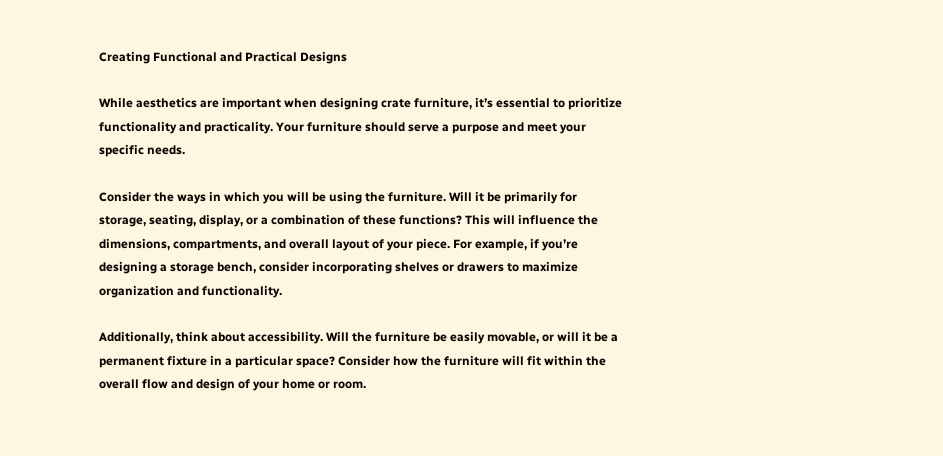Creating Functional and Practical Designs

While aesthetics are important when designing crate furniture, it’s essential to prioritize functionality and practicality. Your furniture should serve a purpose and meet your specific needs.

Consider the ways in which you will be using the furniture. Will it be primarily for storage, seating, display, or a combination of these functions? This will influence the dimensions, compartments, and overall layout of your piece. For example, if you’re designing a storage bench, consider incorporating shelves or drawers to maximize organization and functionality.

Additionally, think about accessibility. Will the furniture be easily movable, or will it be a permanent fixture in a particular space? Consider how the furniture will fit within the overall flow and design of your home or room.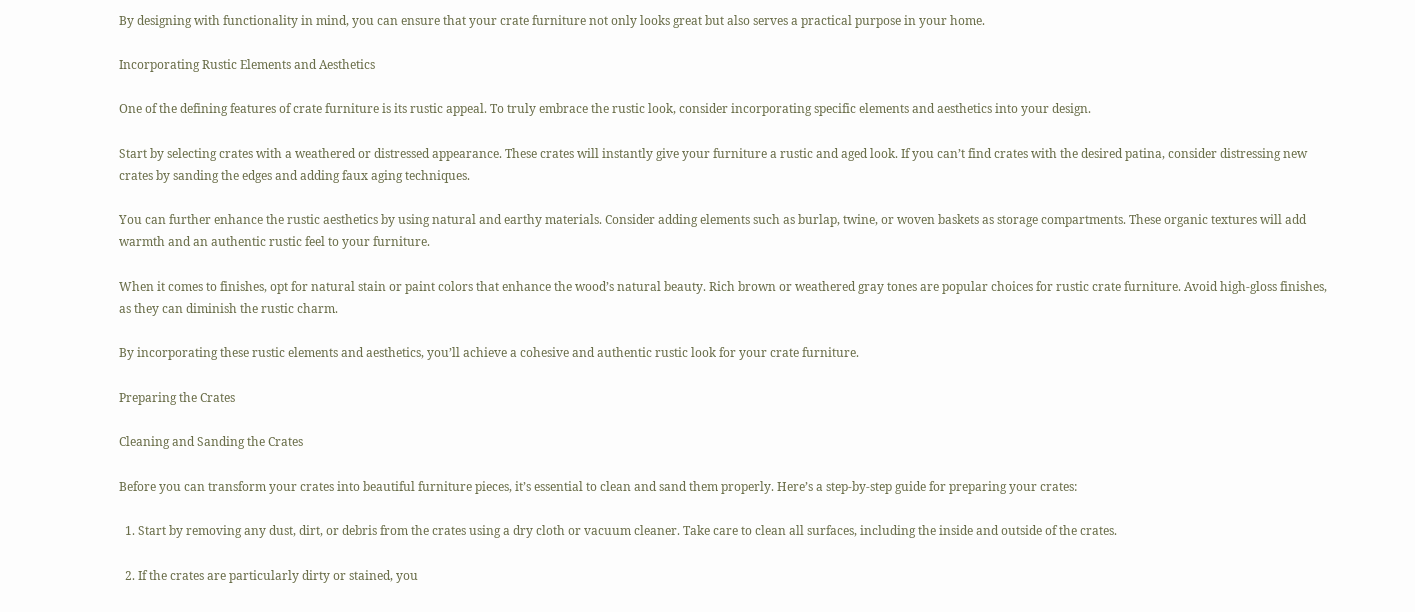By designing with functionality in mind, you can ensure that your crate furniture not only looks great but also serves a practical purpose in your home.

Incorporating Rustic Elements and Aesthetics

One of the defining features of crate furniture is its rustic appeal. To truly embrace the rustic look, consider incorporating specific elements and aesthetics into your design.

Start by selecting crates with a weathered or distressed appearance. These crates will instantly give your furniture a rustic and aged look. If you can’t find crates with the desired patina, consider distressing new crates by sanding the edges and adding faux aging techniques.

You can further enhance the rustic aesthetics by using natural and earthy materials. Consider adding elements such as burlap, twine, or woven baskets as storage compartments. These organic textures will add warmth and an authentic rustic feel to your furniture.

When it comes to finishes, opt for natural stain or paint colors that enhance the wood’s natural beauty. Rich brown or weathered gray tones are popular choices for rustic crate furniture. Avoid high-gloss finishes, as they can diminish the rustic charm.

By incorporating these rustic elements and aesthetics, you’ll achieve a cohesive and authentic rustic look for your crate furniture.

Preparing the Crates

Cleaning and Sanding the Crates

Before you can transform your crates into beautiful furniture pieces, it’s essential to clean and sand them properly. Here’s a step-by-step guide for preparing your crates:

  1. Start by removing any dust, dirt, or debris from the crates using a dry cloth or vacuum cleaner. Take care to clean all surfaces, including the inside and outside of the crates.

  2. If the crates are particularly dirty or stained, you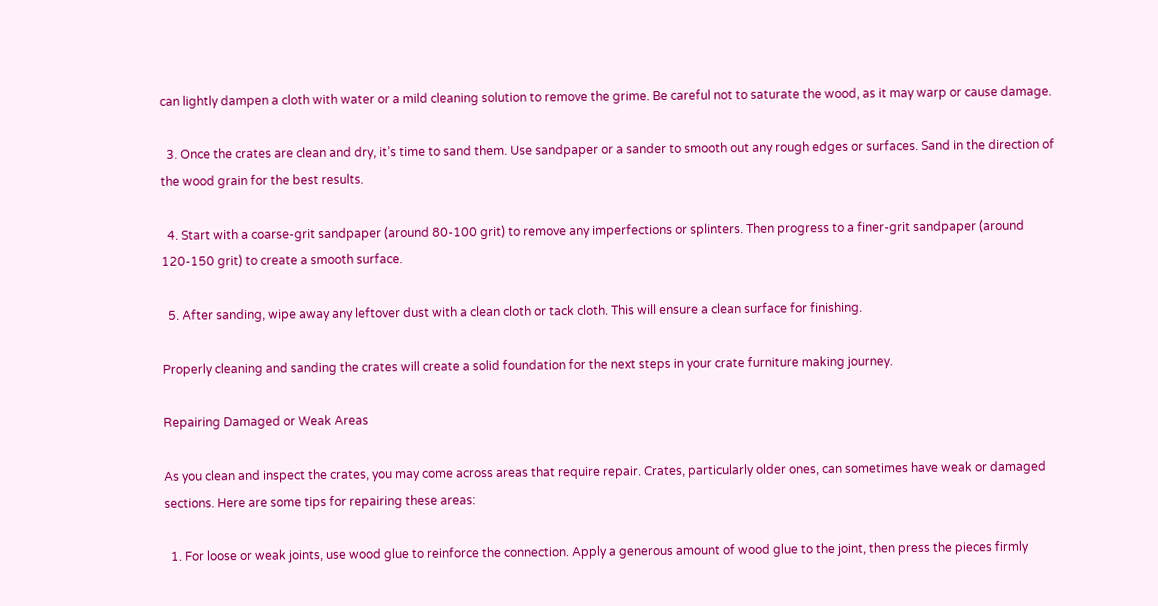can lightly dampen a cloth with water or a mild cleaning solution to remove the grime. Be careful not to saturate the wood, as it may warp or cause damage.

  3. Once the crates are clean and dry, it’s time to sand them. Use sandpaper or a sander to smooth out any rough edges or surfaces. Sand in the direction of the wood grain for the best results.

  4. Start with a coarse-grit sandpaper (around 80-100 grit) to remove any imperfections or splinters. Then progress to a finer-grit sandpaper (around 120-150 grit) to create a smooth surface.

  5. After sanding, wipe away any leftover dust with a clean cloth or tack cloth. This will ensure a clean surface for finishing.

Properly cleaning and sanding the crates will create a solid foundation for the next steps in your crate furniture making journey.

Repairing Damaged or Weak Areas

As you clean and inspect the crates, you may come across areas that require repair. Crates, particularly older ones, can sometimes have weak or damaged sections. Here are some tips for repairing these areas:

  1. For loose or weak joints, use wood glue to reinforce the connection. Apply a generous amount of wood glue to the joint, then press the pieces firmly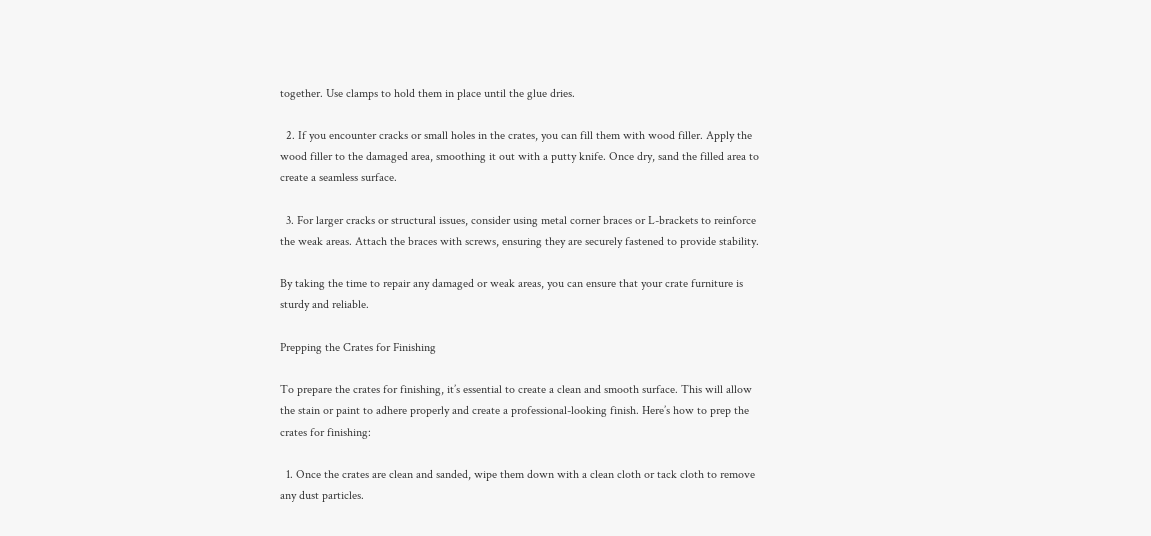together. Use clamps to hold them in place until the glue dries.

  2. If you encounter cracks or small holes in the crates, you can fill them with wood filler. Apply the wood filler to the damaged area, smoothing it out with a putty knife. Once dry, sand the filled area to create a seamless surface.

  3. For larger cracks or structural issues, consider using metal corner braces or L-brackets to reinforce the weak areas. Attach the braces with screws, ensuring they are securely fastened to provide stability.

By taking the time to repair any damaged or weak areas, you can ensure that your crate furniture is sturdy and reliable.

Prepping the Crates for Finishing

To prepare the crates for finishing, it’s essential to create a clean and smooth surface. This will allow the stain or paint to adhere properly and create a professional-looking finish. Here’s how to prep the crates for finishing:

  1. Once the crates are clean and sanded, wipe them down with a clean cloth or tack cloth to remove any dust particles.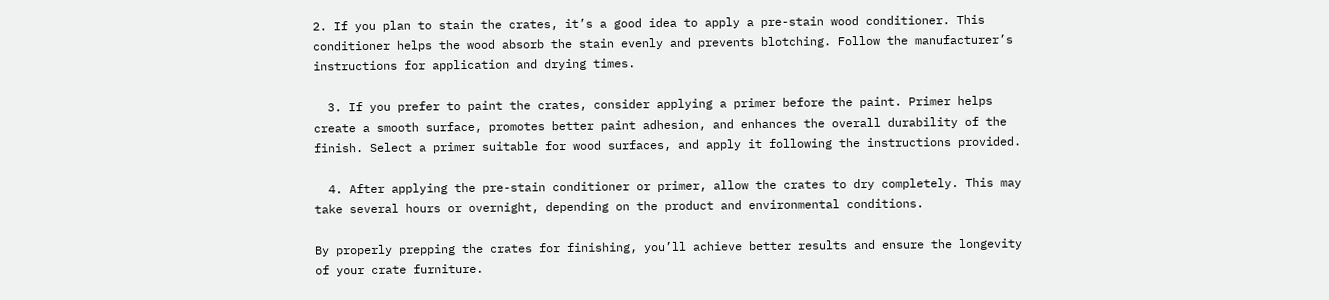2. If you plan to stain the crates, it’s a good idea to apply a pre-stain wood conditioner. This conditioner helps the wood absorb the stain evenly and prevents blotching. Follow the manufacturer’s instructions for application and drying times.

  3. If you prefer to paint the crates, consider applying a primer before the paint. Primer helps create a smooth surface, promotes better paint adhesion, and enhances the overall durability of the finish. Select a primer suitable for wood surfaces, and apply it following the instructions provided.

  4. After applying the pre-stain conditioner or primer, allow the crates to dry completely. This may take several hours or overnight, depending on the product and environmental conditions.

By properly prepping the crates for finishing, you’ll achieve better results and ensure the longevity of your crate furniture.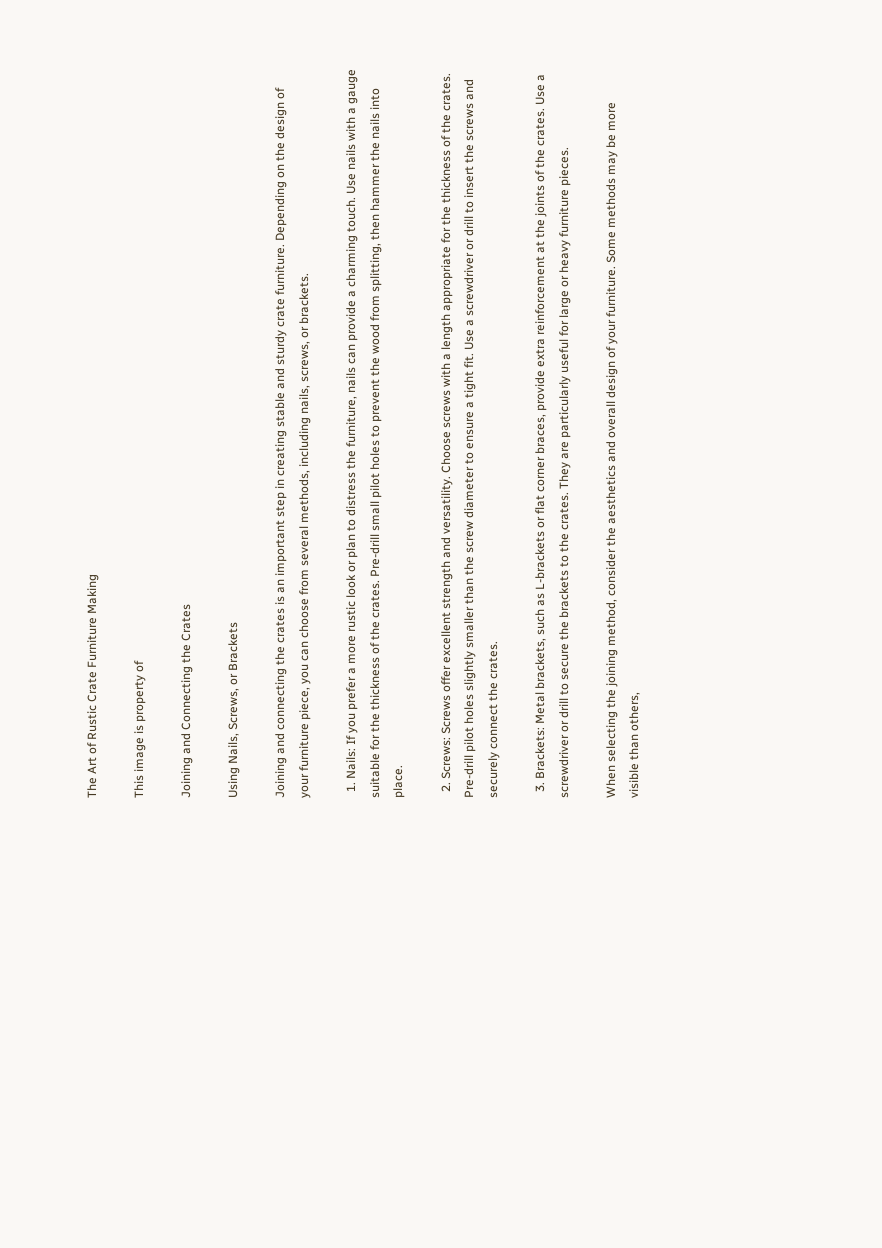The Art of Rustic Crate Furniture Making

This image is property of

Joining and Connecting the Crates

Using Nails, Screws, or Brackets

Joining and connecting the crates is an important step in creating stable and sturdy crate furniture. Depending on the design of your furniture piece, you can choose from several methods, including nails, screws, or brackets.

  1. Nails: If you prefer a more rustic look or plan to distress the furniture, nails can provide a charming touch. Use nails with a gauge suitable for the thickness of the crates. Pre-drill small pilot holes to prevent the wood from splitting, then hammer the nails into place.

  2. Screws: Screws offer excellent strength and versatility. Choose screws with a length appropriate for the thickness of the crates. Pre-drill pilot holes slightly smaller than the screw diameter to ensure a tight fit. Use a screwdriver or drill to insert the screws and securely connect the crates.

  3. Brackets: Metal brackets, such as L-brackets or flat corner braces, provide extra reinforcement at the joints of the crates. Use a screwdriver or drill to secure the brackets to the crates. They are particularly useful for large or heavy furniture pieces.

When selecting the joining method, consider the aesthetics and overall design of your furniture. Some methods may be more visible than others,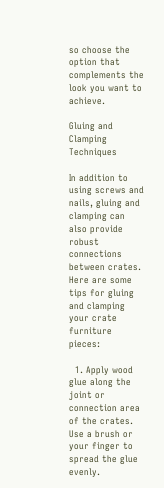so choose the option that complements the look you want to achieve.

Gluing and Clamping Techniques

In addition to using screws and nails, gluing and clamping can also provide robust connections between crates. Here are some tips for gluing and clamping your crate furniture pieces:

  1. Apply wood glue along the joint or connection area of the crates. Use a brush or your finger to spread the glue evenly.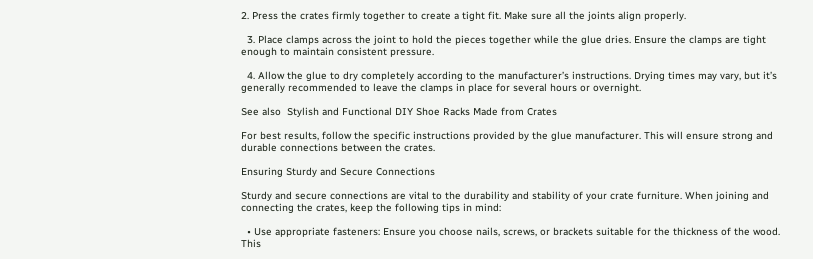2. Press the crates firmly together to create a tight fit. Make sure all the joints align properly.

  3. Place clamps across the joint to hold the pieces together while the glue dries. Ensure the clamps are tight enough to maintain consistent pressure.

  4. Allow the glue to dry completely according to the manufacturer’s instructions. Drying times may vary, but it’s generally recommended to leave the clamps in place for several hours or overnight.

See also  Stylish and Functional DIY Shoe Racks Made from Crates

For best results, follow the specific instructions provided by the glue manufacturer. This will ensure strong and durable connections between the crates.

Ensuring Sturdy and Secure Connections

Sturdy and secure connections are vital to the durability and stability of your crate furniture. When joining and connecting the crates, keep the following tips in mind:

  • Use appropriate fasteners: Ensure you choose nails, screws, or brackets suitable for the thickness of the wood. This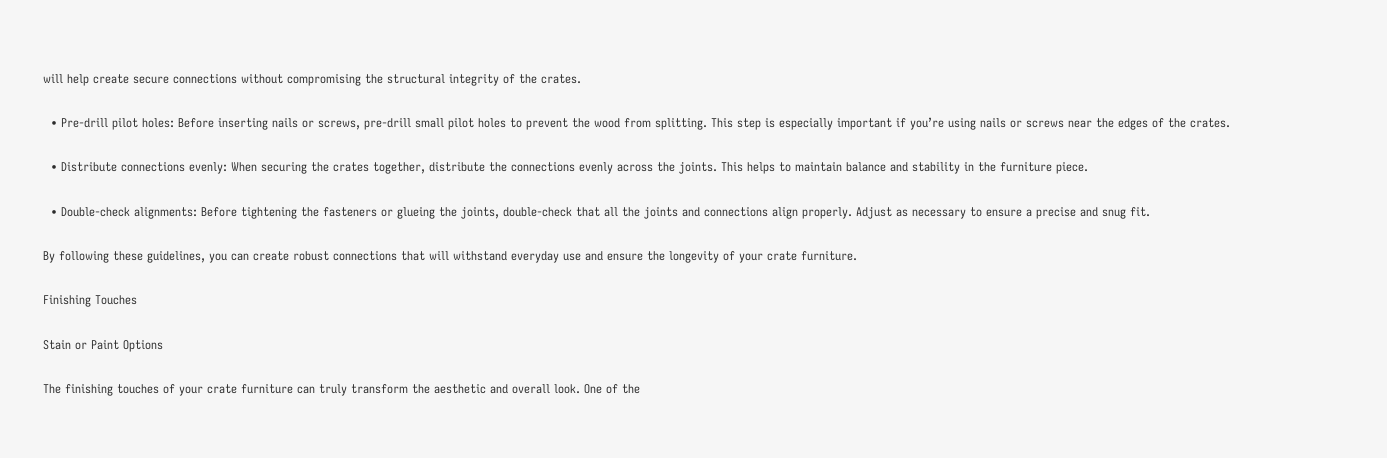will help create secure connections without compromising the structural integrity of the crates.

  • Pre-drill pilot holes: Before inserting nails or screws, pre-drill small pilot holes to prevent the wood from splitting. This step is especially important if you’re using nails or screws near the edges of the crates.

  • Distribute connections evenly: When securing the crates together, distribute the connections evenly across the joints. This helps to maintain balance and stability in the furniture piece.

  • Double-check alignments: Before tightening the fasteners or glueing the joints, double-check that all the joints and connections align properly. Adjust as necessary to ensure a precise and snug fit.

By following these guidelines, you can create robust connections that will withstand everyday use and ensure the longevity of your crate furniture.

Finishing Touches

Stain or Paint Options

The finishing touches of your crate furniture can truly transform the aesthetic and overall look. One of the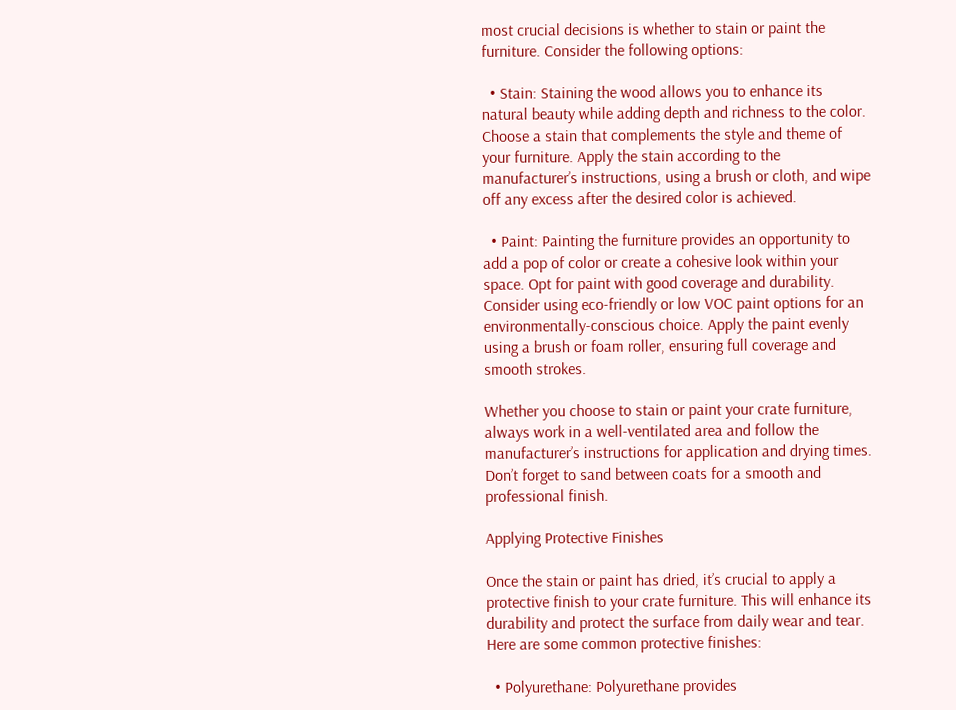most crucial decisions is whether to stain or paint the furniture. Consider the following options:

  • Stain: Staining the wood allows you to enhance its natural beauty while adding depth and richness to the color. Choose a stain that complements the style and theme of your furniture. Apply the stain according to the manufacturer’s instructions, using a brush or cloth, and wipe off any excess after the desired color is achieved.

  • Paint: Painting the furniture provides an opportunity to add a pop of color or create a cohesive look within your space. Opt for paint with good coverage and durability. Consider using eco-friendly or low VOC paint options for an environmentally-conscious choice. Apply the paint evenly using a brush or foam roller, ensuring full coverage and smooth strokes.

Whether you choose to stain or paint your crate furniture, always work in a well-ventilated area and follow the manufacturer’s instructions for application and drying times. Don’t forget to sand between coats for a smooth and professional finish.

Applying Protective Finishes

Once the stain or paint has dried, it’s crucial to apply a protective finish to your crate furniture. This will enhance its durability and protect the surface from daily wear and tear. Here are some common protective finishes:

  • Polyurethane: Polyurethane provides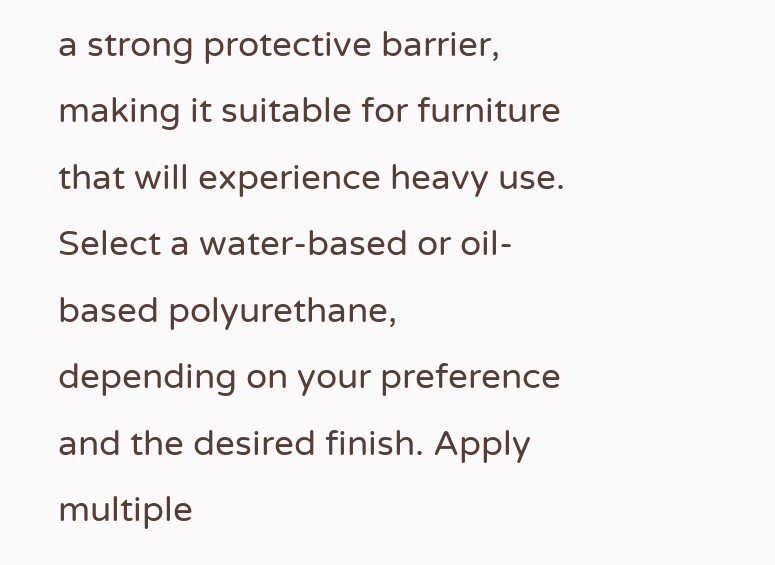a strong protective barrier, making it suitable for furniture that will experience heavy use. Select a water-based or oil-based polyurethane, depending on your preference and the desired finish. Apply multiple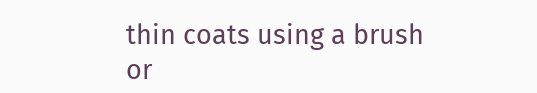thin coats using a brush or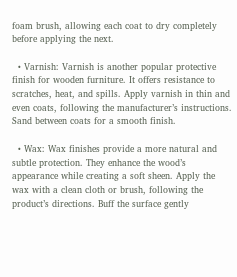foam brush, allowing each coat to dry completely before applying the next.

  • Varnish: Varnish is another popular protective finish for wooden furniture. It offers resistance to scratches, heat, and spills. Apply varnish in thin and even coats, following the manufacturer’s instructions. Sand between coats for a smooth finish.

  • Wax: Wax finishes provide a more natural and subtle protection. They enhance the wood’s appearance while creating a soft sheen. Apply the wax with a clean cloth or brush, following the product’s directions. Buff the surface gently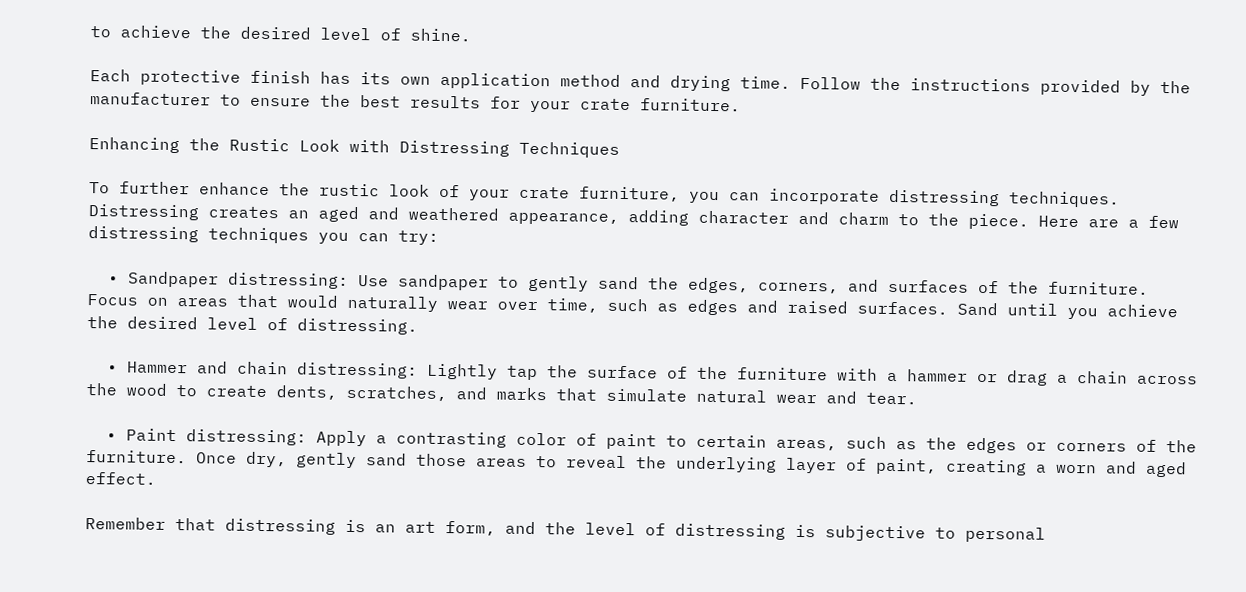to achieve the desired level of shine.

Each protective finish has its own application method and drying time. Follow the instructions provided by the manufacturer to ensure the best results for your crate furniture.

Enhancing the Rustic Look with Distressing Techniques

To further enhance the rustic look of your crate furniture, you can incorporate distressing techniques. Distressing creates an aged and weathered appearance, adding character and charm to the piece. Here are a few distressing techniques you can try:

  • Sandpaper distressing: Use sandpaper to gently sand the edges, corners, and surfaces of the furniture. Focus on areas that would naturally wear over time, such as edges and raised surfaces. Sand until you achieve the desired level of distressing.

  • Hammer and chain distressing: Lightly tap the surface of the furniture with a hammer or drag a chain across the wood to create dents, scratches, and marks that simulate natural wear and tear.

  • Paint distressing: Apply a contrasting color of paint to certain areas, such as the edges or corners of the furniture. Once dry, gently sand those areas to reveal the underlying layer of paint, creating a worn and aged effect.

Remember that distressing is an art form, and the level of distressing is subjective to personal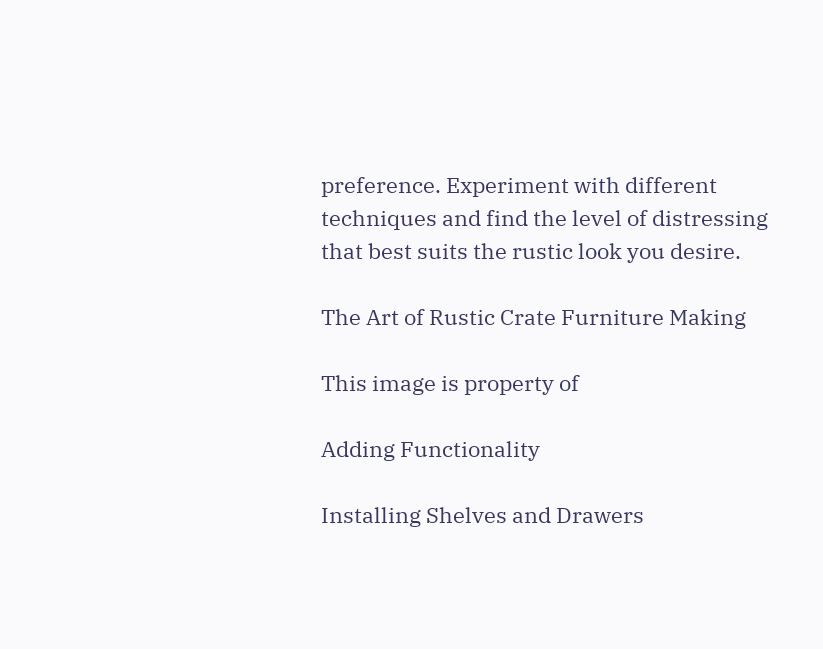preference. Experiment with different techniques and find the level of distressing that best suits the rustic look you desire.

The Art of Rustic Crate Furniture Making

This image is property of

Adding Functionality

Installing Shelves and Drawers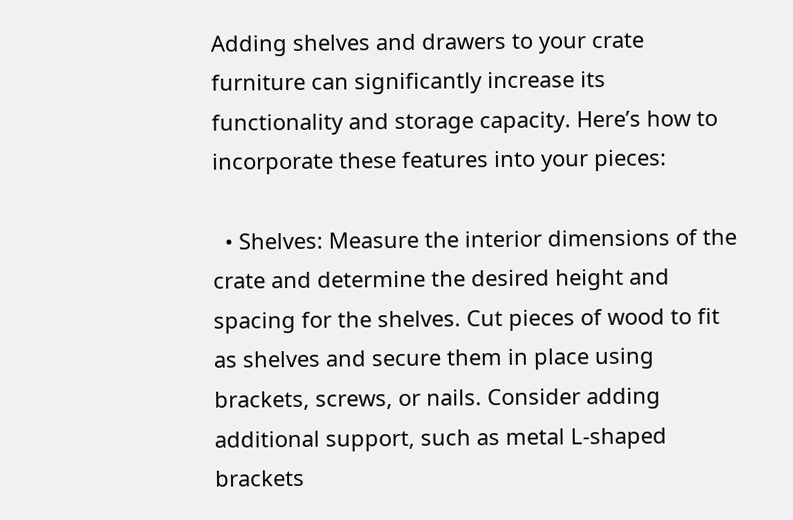Adding shelves and drawers to your crate furniture can significantly increase its functionality and storage capacity. Here’s how to incorporate these features into your pieces:

  • Shelves: Measure the interior dimensions of the crate and determine the desired height and spacing for the shelves. Cut pieces of wood to fit as shelves and secure them in place using brackets, screws, or nails. Consider adding additional support, such as metal L-shaped brackets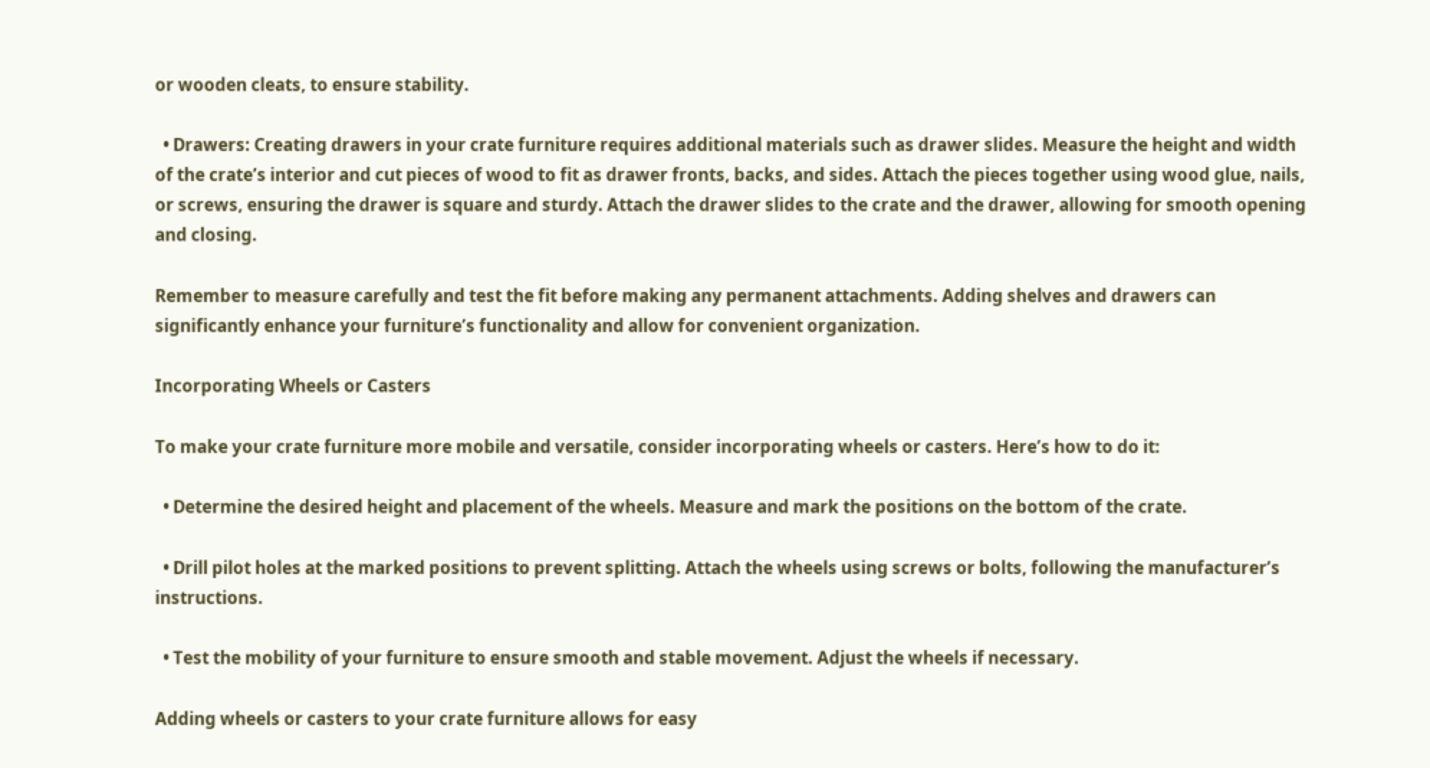or wooden cleats, to ensure stability.

  • Drawers: Creating drawers in your crate furniture requires additional materials such as drawer slides. Measure the height and width of the crate’s interior and cut pieces of wood to fit as drawer fronts, backs, and sides. Attach the pieces together using wood glue, nails, or screws, ensuring the drawer is square and sturdy. Attach the drawer slides to the crate and the drawer, allowing for smooth opening and closing.

Remember to measure carefully and test the fit before making any permanent attachments. Adding shelves and drawers can significantly enhance your furniture’s functionality and allow for convenient organization.

Incorporating Wheels or Casters

To make your crate furniture more mobile and versatile, consider incorporating wheels or casters. Here’s how to do it:

  • Determine the desired height and placement of the wheels. Measure and mark the positions on the bottom of the crate.

  • Drill pilot holes at the marked positions to prevent splitting. Attach the wheels using screws or bolts, following the manufacturer’s instructions.

  • Test the mobility of your furniture to ensure smooth and stable movement. Adjust the wheels if necessary.

Adding wheels or casters to your crate furniture allows for easy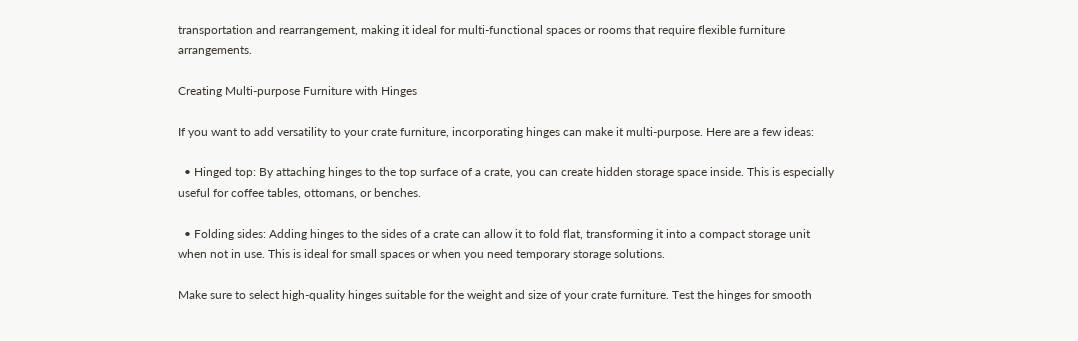transportation and rearrangement, making it ideal for multi-functional spaces or rooms that require flexible furniture arrangements.

Creating Multi-purpose Furniture with Hinges

If you want to add versatility to your crate furniture, incorporating hinges can make it multi-purpose. Here are a few ideas:

  • Hinged top: By attaching hinges to the top surface of a crate, you can create hidden storage space inside. This is especially useful for coffee tables, ottomans, or benches.

  • Folding sides: Adding hinges to the sides of a crate can allow it to fold flat, transforming it into a compact storage unit when not in use. This is ideal for small spaces or when you need temporary storage solutions.

Make sure to select high-quality hinges suitable for the weight and size of your crate furniture. Test the hinges for smooth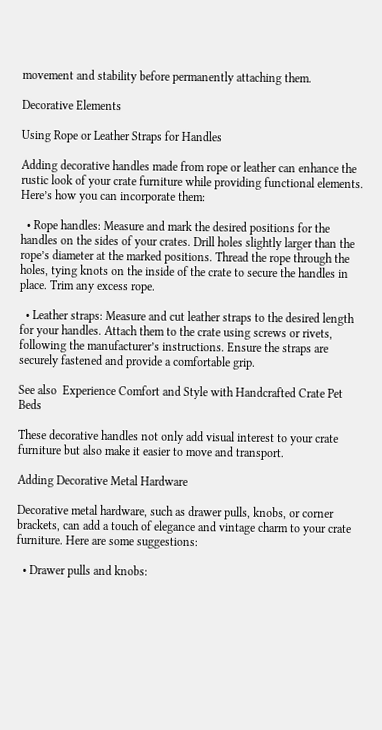movement and stability before permanently attaching them.

Decorative Elements

Using Rope or Leather Straps for Handles

Adding decorative handles made from rope or leather can enhance the rustic look of your crate furniture while providing functional elements. Here’s how you can incorporate them:

  • Rope handles: Measure and mark the desired positions for the handles on the sides of your crates. Drill holes slightly larger than the rope’s diameter at the marked positions. Thread the rope through the holes, tying knots on the inside of the crate to secure the handles in place. Trim any excess rope.

  • Leather straps: Measure and cut leather straps to the desired length for your handles. Attach them to the crate using screws or rivets, following the manufacturer’s instructions. Ensure the straps are securely fastened and provide a comfortable grip.

See also  Experience Comfort and Style with Handcrafted Crate Pet Beds

These decorative handles not only add visual interest to your crate furniture but also make it easier to move and transport.

Adding Decorative Metal Hardware

Decorative metal hardware, such as drawer pulls, knobs, or corner brackets, can add a touch of elegance and vintage charm to your crate furniture. Here are some suggestions:

  • Drawer pulls and knobs: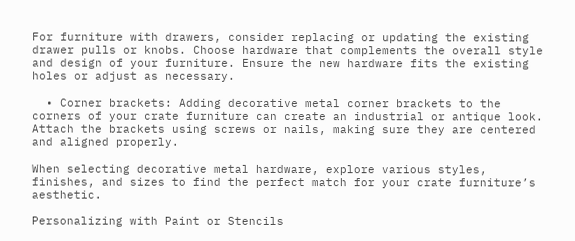For furniture with drawers, consider replacing or updating the existing drawer pulls or knobs. Choose hardware that complements the overall style and design of your furniture. Ensure the new hardware fits the existing holes or adjust as necessary.

  • Corner brackets: Adding decorative metal corner brackets to the corners of your crate furniture can create an industrial or antique look. Attach the brackets using screws or nails, making sure they are centered and aligned properly.

When selecting decorative metal hardware, explore various styles, finishes, and sizes to find the perfect match for your crate furniture’s aesthetic.

Personalizing with Paint or Stencils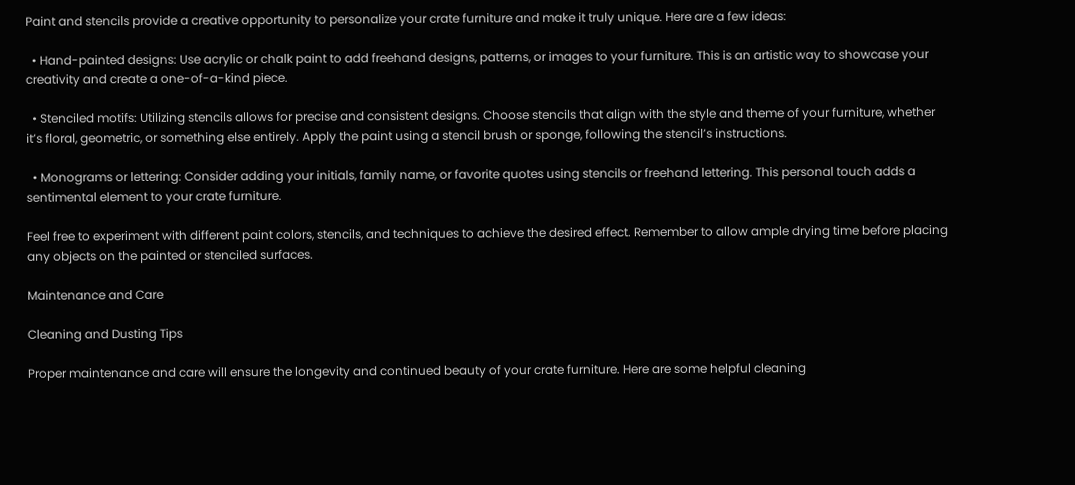Paint and stencils provide a creative opportunity to personalize your crate furniture and make it truly unique. Here are a few ideas:

  • Hand-painted designs: Use acrylic or chalk paint to add freehand designs, patterns, or images to your furniture. This is an artistic way to showcase your creativity and create a one-of-a-kind piece.

  • Stenciled motifs: Utilizing stencils allows for precise and consistent designs. Choose stencils that align with the style and theme of your furniture, whether it’s floral, geometric, or something else entirely. Apply the paint using a stencil brush or sponge, following the stencil’s instructions.

  • Monograms or lettering: Consider adding your initials, family name, or favorite quotes using stencils or freehand lettering. This personal touch adds a sentimental element to your crate furniture.

Feel free to experiment with different paint colors, stencils, and techniques to achieve the desired effect. Remember to allow ample drying time before placing any objects on the painted or stenciled surfaces.

Maintenance and Care

Cleaning and Dusting Tips

Proper maintenance and care will ensure the longevity and continued beauty of your crate furniture. Here are some helpful cleaning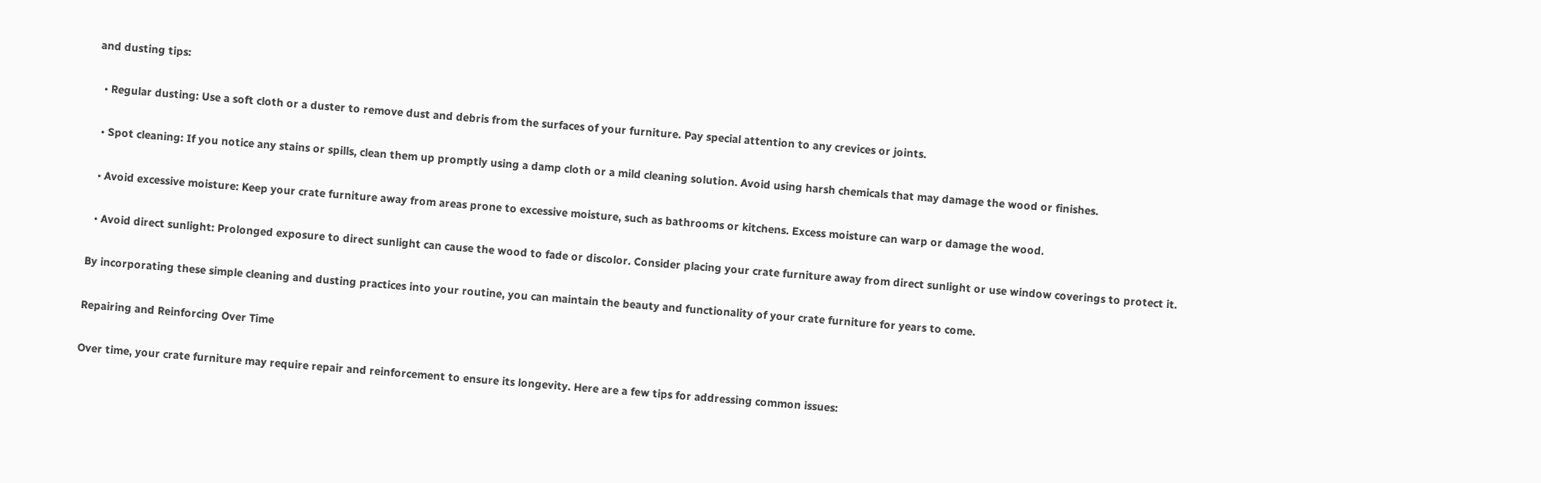and dusting tips:

  • Regular dusting: Use a soft cloth or a duster to remove dust and debris from the surfaces of your furniture. Pay special attention to any crevices or joints.

  • Spot cleaning: If you notice any stains or spills, clean them up promptly using a damp cloth or a mild cleaning solution. Avoid using harsh chemicals that may damage the wood or finishes.

  • Avoid excessive moisture: Keep your crate furniture away from areas prone to excessive moisture, such as bathrooms or kitchens. Excess moisture can warp or damage the wood.

  • Avoid direct sunlight: Prolonged exposure to direct sunlight can cause the wood to fade or discolor. Consider placing your crate furniture away from direct sunlight or use window coverings to protect it.

By incorporating these simple cleaning and dusting practices into your routine, you can maintain the beauty and functionality of your crate furniture for years to come.

Repairing and Reinforcing Over Time

Over time, your crate furniture may require repair and reinforcement to ensure its longevity. Here are a few tips for addressing common issues: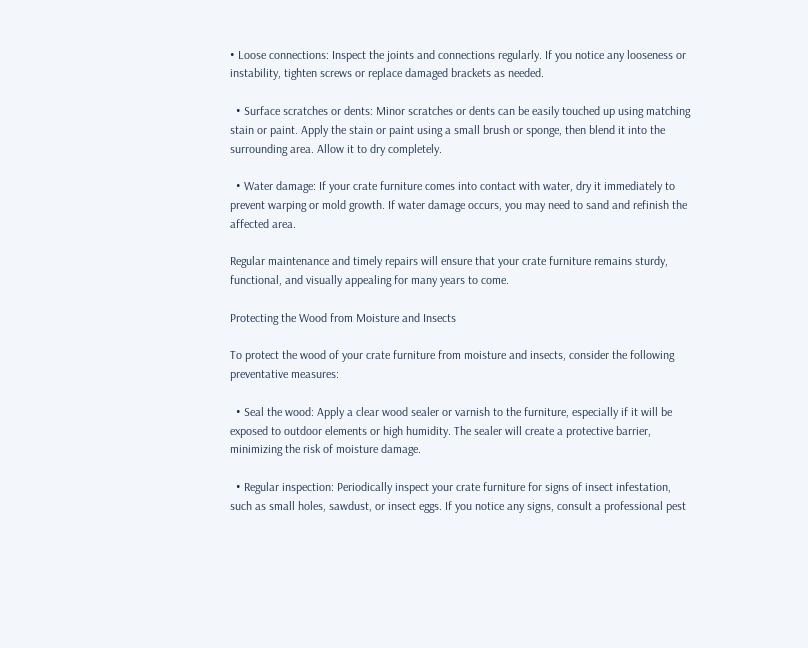• Loose connections: Inspect the joints and connections regularly. If you notice any looseness or instability, tighten screws or replace damaged brackets as needed.

  • Surface scratches or dents: Minor scratches or dents can be easily touched up using matching stain or paint. Apply the stain or paint using a small brush or sponge, then blend it into the surrounding area. Allow it to dry completely.

  • Water damage: If your crate furniture comes into contact with water, dry it immediately to prevent warping or mold growth. If water damage occurs, you may need to sand and refinish the affected area.

Regular maintenance and timely repairs will ensure that your crate furniture remains sturdy, functional, and visually appealing for many years to come.

Protecting the Wood from Moisture and Insects

To protect the wood of your crate furniture from moisture and insects, consider the following preventative measures:

  • Seal the wood: Apply a clear wood sealer or varnish to the furniture, especially if it will be exposed to outdoor elements or high humidity. The sealer will create a protective barrier, minimizing the risk of moisture damage.

  • Regular inspection: Periodically inspect your crate furniture for signs of insect infestation, such as small holes, sawdust, or insect eggs. If you notice any signs, consult a professional pest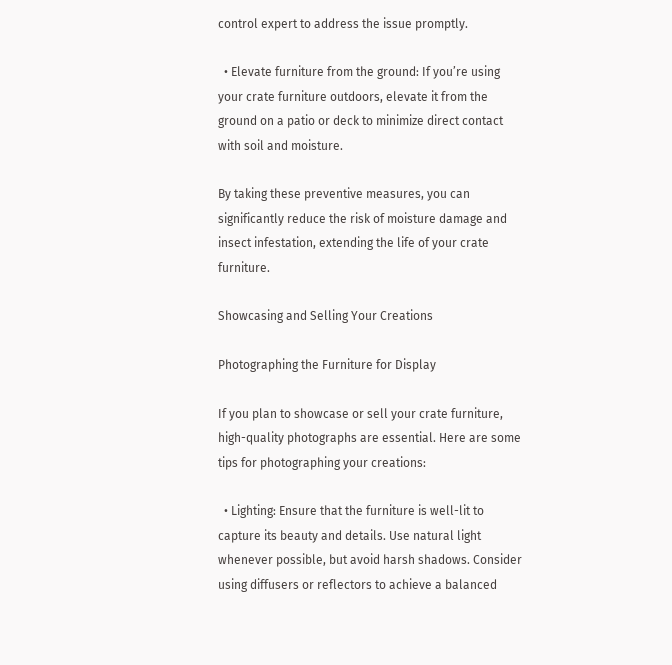control expert to address the issue promptly.

  • Elevate furniture from the ground: If you’re using your crate furniture outdoors, elevate it from the ground on a patio or deck to minimize direct contact with soil and moisture.

By taking these preventive measures, you can significantly reduce the risk of moisture damage and insect infestation, extending the life of your crate furniture.

Showcasing and Selling Your Creations

Photographing the Furniture for Display

If you plan to showcase or sell your crate furniture, high-quality photographs are essential. Here are some tips for photographing your creations:

  • Lighting: Ensure that the furniture is well-lit to capture its beauty and details. Use natural light whenever possible, but avoid harsh shadows. Consider using diffusers or reflectors to achieve a balanced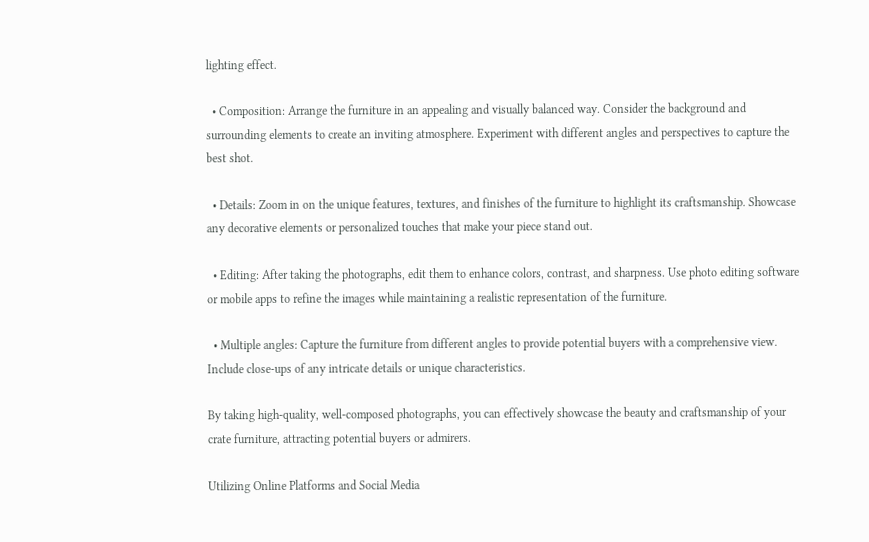lighting effect.

  • Composition: Arrange the furniture in an appealing and visually balanced way. Consider the background and surrounding elements to create an inviting atmosphere. Experiment with different angles and perspectives to capture the best shot.

  • Details: Zoom in on the unique features, textures, and finishes of the furniture to highlight its craftsmanship. Showcase any decorative elements or personalized touches that make your piece stand out.

  • Editing: After taking the photographs, edit them to enhance colors, contrast, and sharpness. Use photo editing software or mobile apps to refine the images while maintaining a realistic representation of the furniture.

  • Multiple angles: Capture the furniture from different angles to provide potential buyers with a comprehensive view. Include close-ups of any intricate details or unique characteristics.

By taking high-quality, well-composed photographs, you can effectively showcase the beauty and craftsmanship of your crate furniture, attracting potential buyers or admirers.

Utilizing Online Platforms and Social Media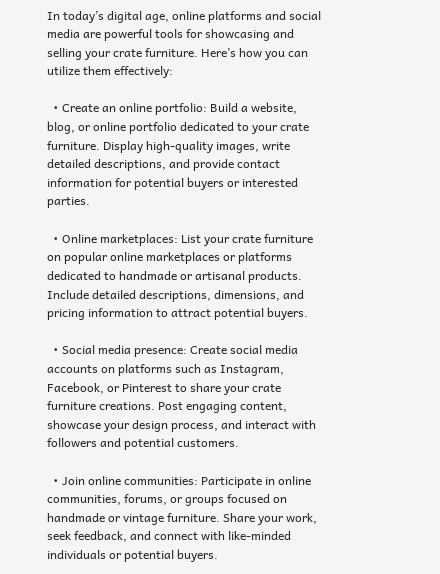In today’s digital age, online platforms and social media are powerful tools for showcasing and selling your crate furniture. Here’s how you can utilize them effectively:

  • Create an online portfolio: Build a website, blog, or online portfolio dedicated to your crate furniture. Display high-quality images, write detailed descriptions, and provide contact information for potential buyers or interested parties.

  • Online marketplaces: List your crate furniture on popular online marketplaces or platforms dedicated to handmade or artisanal products. Include detailed descriptions, dimensions, and pricing information to attract potential buyers.

  • Social media presence: Create social media accounts on platforms such as Instagram, Facebook, or Pinterest to share your crate furniture creations. Post engaging content, showcase your design process, and interact with followers and potential customers.

  • Join online communities: Participate in online communities, forums, or groups focused on handmade or vintage furniture. Share your work, seek feedback, and connect with like-minded individuals or potential buyers.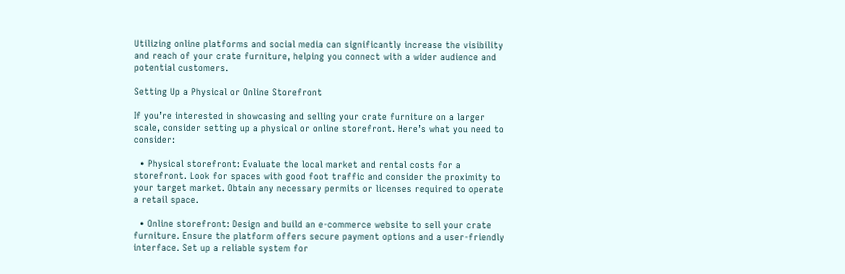Utilizing online platforms and social media can significantly increase the visibility and reach of your crate furniture, helping you connect with a wider audience and potential customers.

Setting Up a Physical or Online Storefront

If you’re interested in showcasing and selling your crate furniture on a larger scale, consider setting up a physical or online storefront. Here’s what you need to consider:

  • Physical storefront: Evaluate the local market and rental costs for a storefront. Look for spaces with good foot traffic and consider the proximity to your target market. Obtain any necessary permits or licenses required to operate a retail space.

  • Online storefront: Design and build an e-commerce website to sell your crate furniture. Ensure the platform offers secure payment options and a user-friendly interface. Set up a reliable system for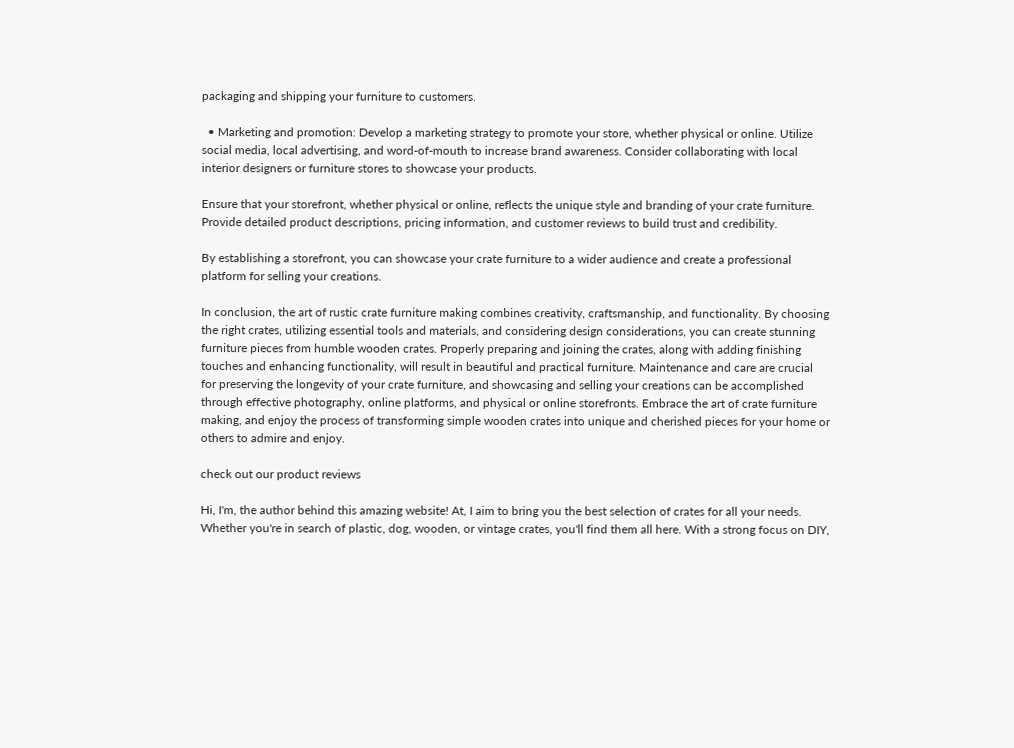packaging and shipping your furniture to customers.

  • Marketing and promotion: Develop a marketing strategy to promote your store, whether physical or online. Utilize social media, local advertising, and word-of-mouth to increase brand awareness. Consider collaborating with local interior designers or furniture stores to showcase your products.

Ensure that your storefront, whether physical or online, reflects the unique style and branding of your crate furniture. Provide detailed product descriptions, pricing information, and customer reviews to build trust and credibility.

By establishing a storefront, you can showcase your crate furniture to a wider audience and create a professional platform for selling your creations.

In conclusion, the art of rustic crate furniture making combines creativity, craftsmanship, and functionality. By choosing the right crates, utilizing essential tools and materials, and considering design considerations, you can create stunning furniture pieces from humble wooden crates. Properly preparing and joining the crates, along with adding finishing touches and enhancing functionality, will result in beautiful and practical furniture. Maintenance and care are crucial for preserving the longevity of your crate furniture, and showcasing and selling your creations can be accomplished through effective photography, online platforms, and physical or online storefronts. Embrace the art of crate furniture making, and enjoy the process of transforming simple wooden crates into unique and cherished pieces for your home or others to admire and enjoy.

check out our product reviews

Hi, I'm, the author behind this amazing website! At, I aim to bring you the best selection of crates for all your needs. Whether you're in search of plastic, dog, wooden, or vintage crates, you'll find them all here. With a strong focus on DIY,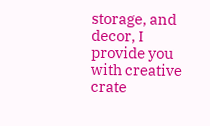storage, and decor, I provide you with creative crate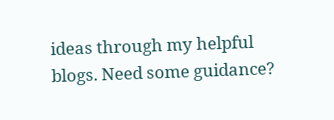ideas through my helpful blogs. Need some guidance?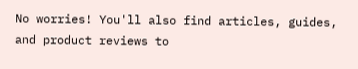No worries! You'll also find articles, guides, and product reviews to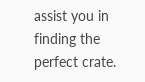assist you in finding the perfect crate.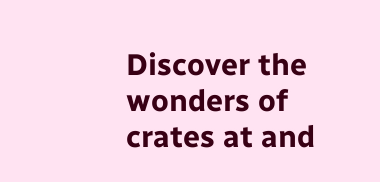Discover the wonders of crates at and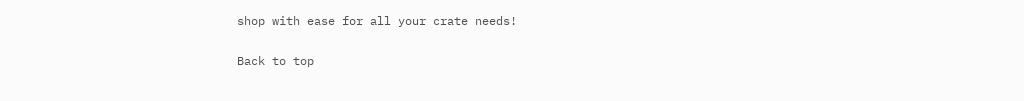shop with ease for all your crate needs!

Back to top